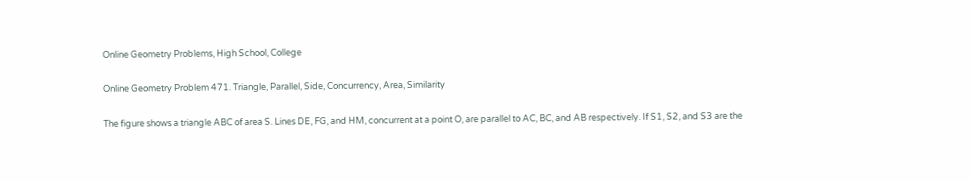Online Geometry Problems, High School, College

Online Geometry Problem 471. Triangle, Parallel, Side, Concurrency, Area, Similarity

The figure shows a triangle ABC of area S. Lines DE, FG, and HM, concurrent at a point O, are parallel to AC, BC, and AB respectively. If S1, S2, and S3 are the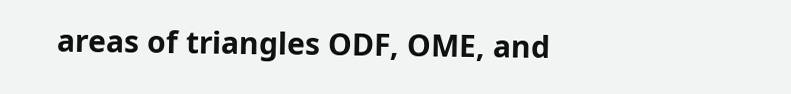areas of triangles ODF, OME, and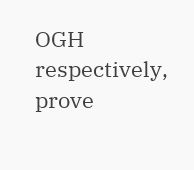OGH respectively, prove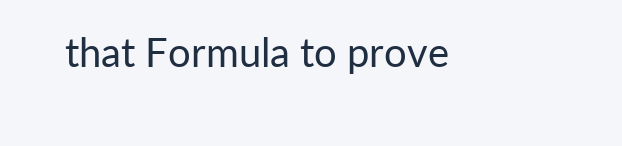that Formula to prove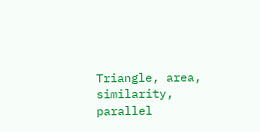Triangle, area, similarity, parallel